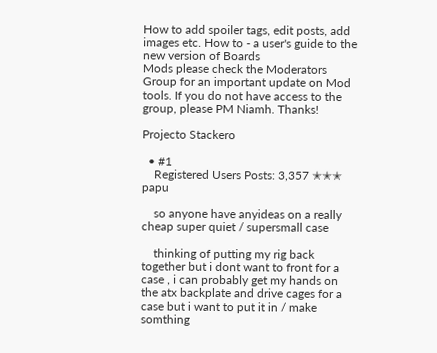How to add spoiler tags, edit posts, add images etc. How to - a user's guide to the new version of Boards
Mods please check the Moderators Group for an important update on Mod tools. If you do not have access to the group, please PM Niamh. Thanks!

Projecto Stackero

  • #1
    Registered Users Posts: 3,357 ✭✭✭ papu

    so anyone have anyideas on a really cheap super quiet / supersmall case

    thinking of putting my rig back together but i dont want to front for a case , i can probably get my hands on the atx backplate and drive cages for a case but i want to put it in / make somthing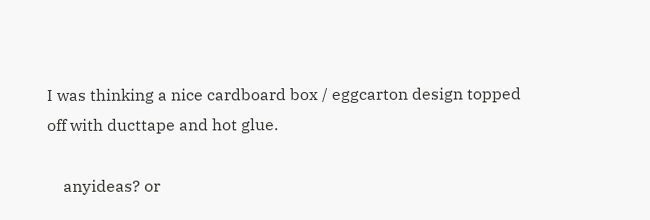I was thinking a nice cardboard box / eggcarton design topped off with ducttape and hot glue.

    anyideas? or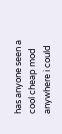has anyone seen a cool cheap mod anywhere i could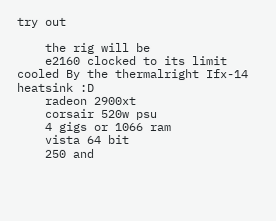try out

    the rig will be
    e2160 clocked to its limit cooled By the thermalright Ifx-14 heatsink :D
    radeon 2900xt
    corsair 520w psu
    4 gigs or 1066 ram
    vista 64 bit
    250 and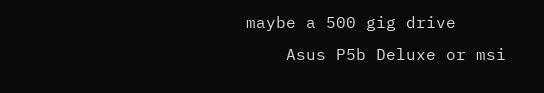maybe a 500 gig drive
    Asus P5b Deluxe or msi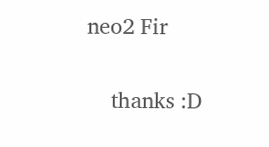neo2 Fir

    thanks :D